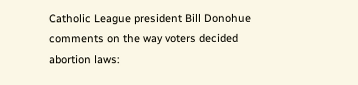Catholic League president Bill Donohue comments on the way voters decided abortion laws: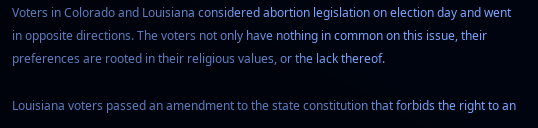Voters in Colorado and Louisiana considered abortion legislation on election day and went in opposite directions. The voters not only have nothing in common on this issue, their preferences are rooted in their religious values, or the lack thereof.

Louisiana voters passed an amendment to the state constitution that forbids the right to an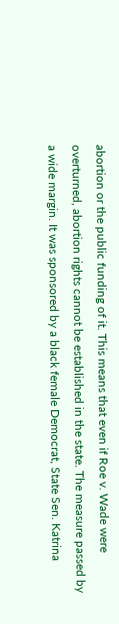abortion or the public funding of it. This means that even if Roe v. Wade were overturned, abortion rights cannot be established in the state. The measure passed by a wide margin. It was sponsored by a black female Democrat, State Sen. Katrina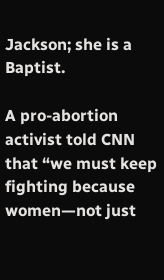Jackson; she is a Baptist.

A pro-abortion activist told CNN that “we must keep fighting because women—not just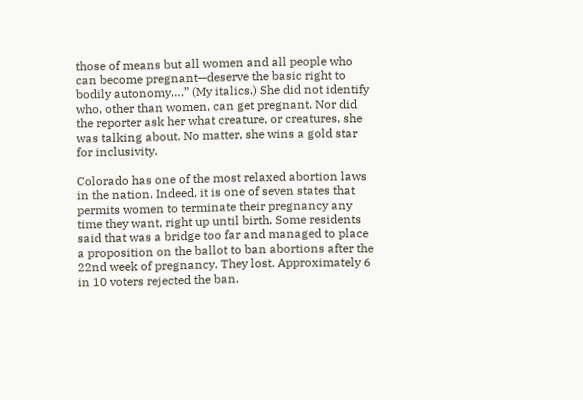those of means but all women and all people who can become pregnant—deserve the basic right to bodily autonomy….” (My italics.) She did not identify who, other than women, can get pregnant. Nor did the reporter ask her what creature, or creatures, she was talking about. No matter, she wins a gold star for inclusivity.

Colorado has one of the most relaxed abortion laws in the nation. Indeed, it is one of seven states that permits women to terminate their pregnancy any time they want, right up until birth. Some residents said that was a bridge too far and managed to place a proposition on the ballot to ban abortions after the 22nd week of pregnancy. They lost. Approximately 6 in 10 voters rejected the ban.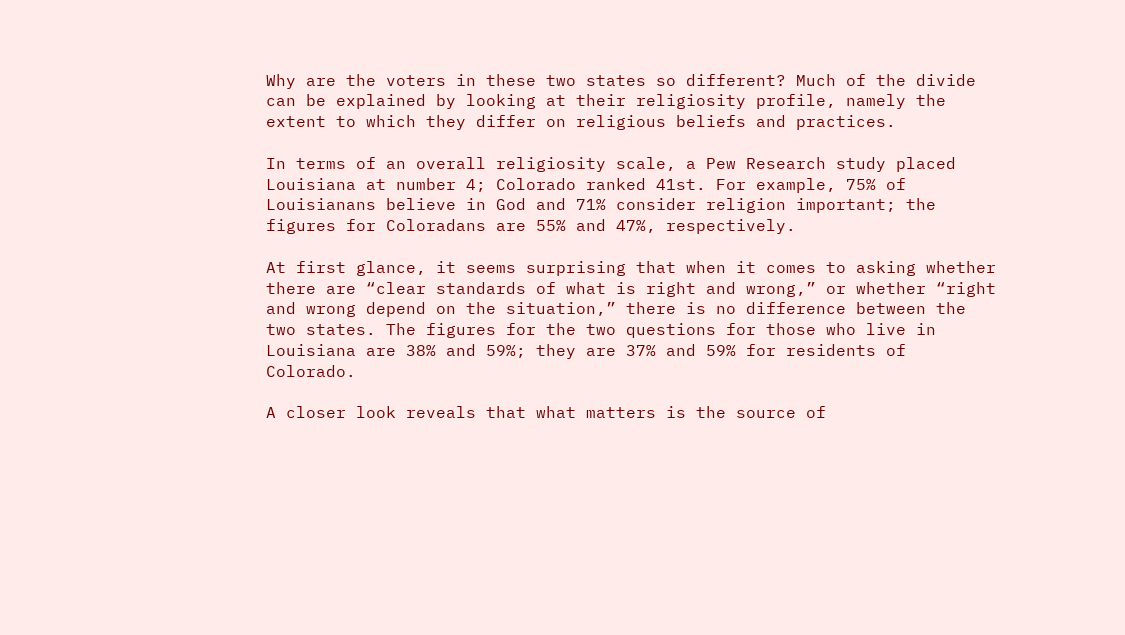Why are the voters in these two states so different? Much of the divide can be explained by looking at their religiosity profile, namely the extent to which they differ on religious beliefs and practices.

In terms of an overall religiosity scale, a Pew Research study placed Louisiana at number 4; Colorado ranked 41st. For example, 75% of Louisianans believe in God and 71% consider religion important; the figures for Coloradans are 55% and 47%, respectively.

At first glance, it seems surprising that when it comes to asking whether there are “clear standards of what is right and wrong,” or whether “right and wrong depend on the situation,” there is no difference between the two states. The figures for the two questions for those who live in Louisiana are 38% and 59%; they are 37% and 59% for residents of Colorado.

A closer look reveals that what matters is the source of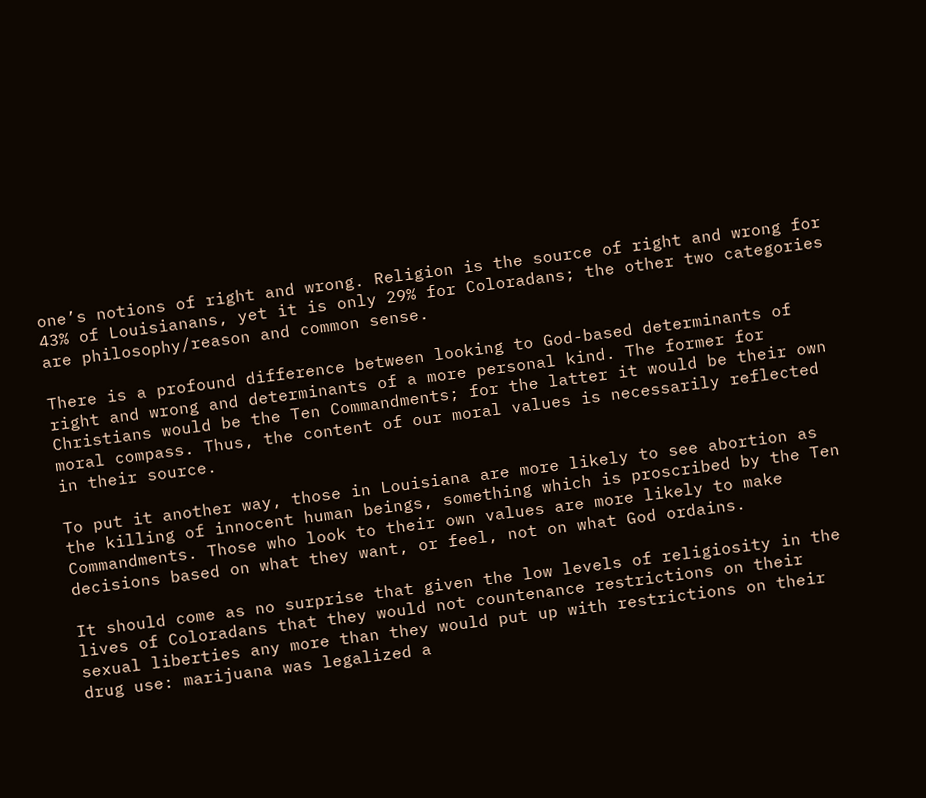one’s notions of right and wrong. Religion is the source of right and wrong for 43% of Louisianans, yet it is only 29% for Coloradans; the other two categories are philosophy/reason and common sense.

There is a profound difference between looking to God-based determinants of right and wrong and determinants of a more personal kind. The former for Christians would be the Ten Commandments; for the latter it would be their own moral compass. Thus, the content of our moral values is necessarily reflected in their source.

To put it another way, those in Louisiana are more likely to see abortion as the killing of innocent human beings, something which is proscribed by the Ten Commandments. Those who look to their own values are more likely to make decisions based on what they want, or feel, not on what God ordains.

It should come as no surprise that given the low levels of religiosity in the lives of Coloradans that they would not countenance restrictions on their sexual liberties any more than they would put up with restrictions on their drug use: marijuana was legalized a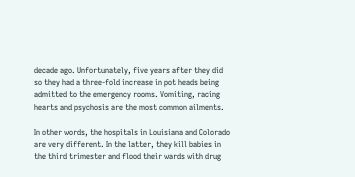decade ago. Unfortunately, five years after they did so they had a three-fold increase in pot heads being admitted to the emergency rooms. Vomiting, racing hearts and psychosis are the most common ailments.

In other words, the hospitals in Louisiana and Colorado are very different. In the latter, they kill babies in the third trimester and flood their wards with drug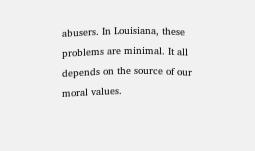abusers. In Louisiana, these problems are minimal. It all depends on the source of our moral values.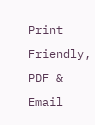Print Friendly, PDF & Email